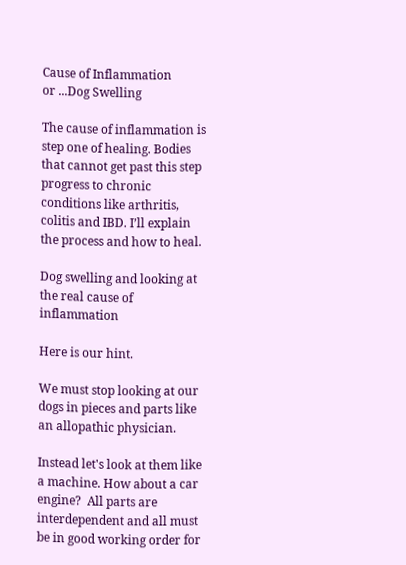Cause of Inflammation
or ...Dog Swelling

The cause of inflammation is step one of healing. Bodies that cannot get past this step progress to chronic conditions like arthritis, colitis and IBD. I’ll explain the process and how to heal.

Dog swelling and looking at the real cause of inflammation

Here is our hint.

We must stop looking at our dogs in pieces and parts like an allopathic physician.

Instead let's look at them like a machine. How about a car engine?  All parts are interdependent and all must be in good working order for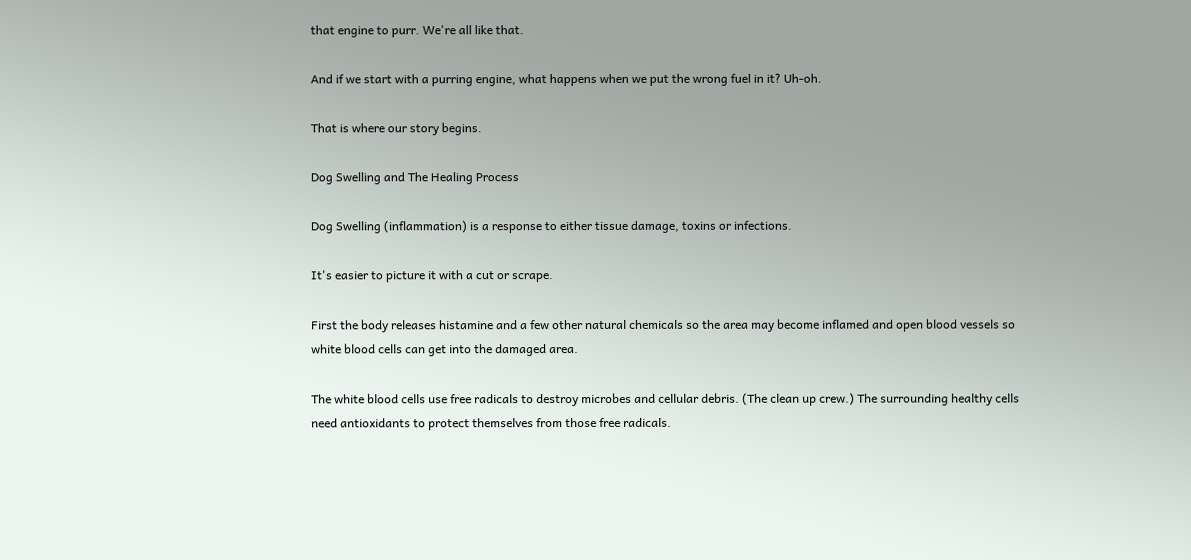that engine to purr. We're all like that.

And if we start with a purring engine, what happens when we put the wrong fuel in it? Uh-oh.

That is where our story begins.

Dog Swelling and The Healing Process

Dog Swelling (inflammation) is a response to either tissue damage, toxins or infections.

It's easier to picture it with a cut or scrape.

First the body releases histamine and a few other natural chemicals so the area may become inflamed and open blood vessels so white blood cells can get into the damaged area.

The white blood cells use free radicals to destroy microbes and cellular debris. (The clean up crew.) The surrounding healthy cells need antioxidants to protect themselves from those free radicals.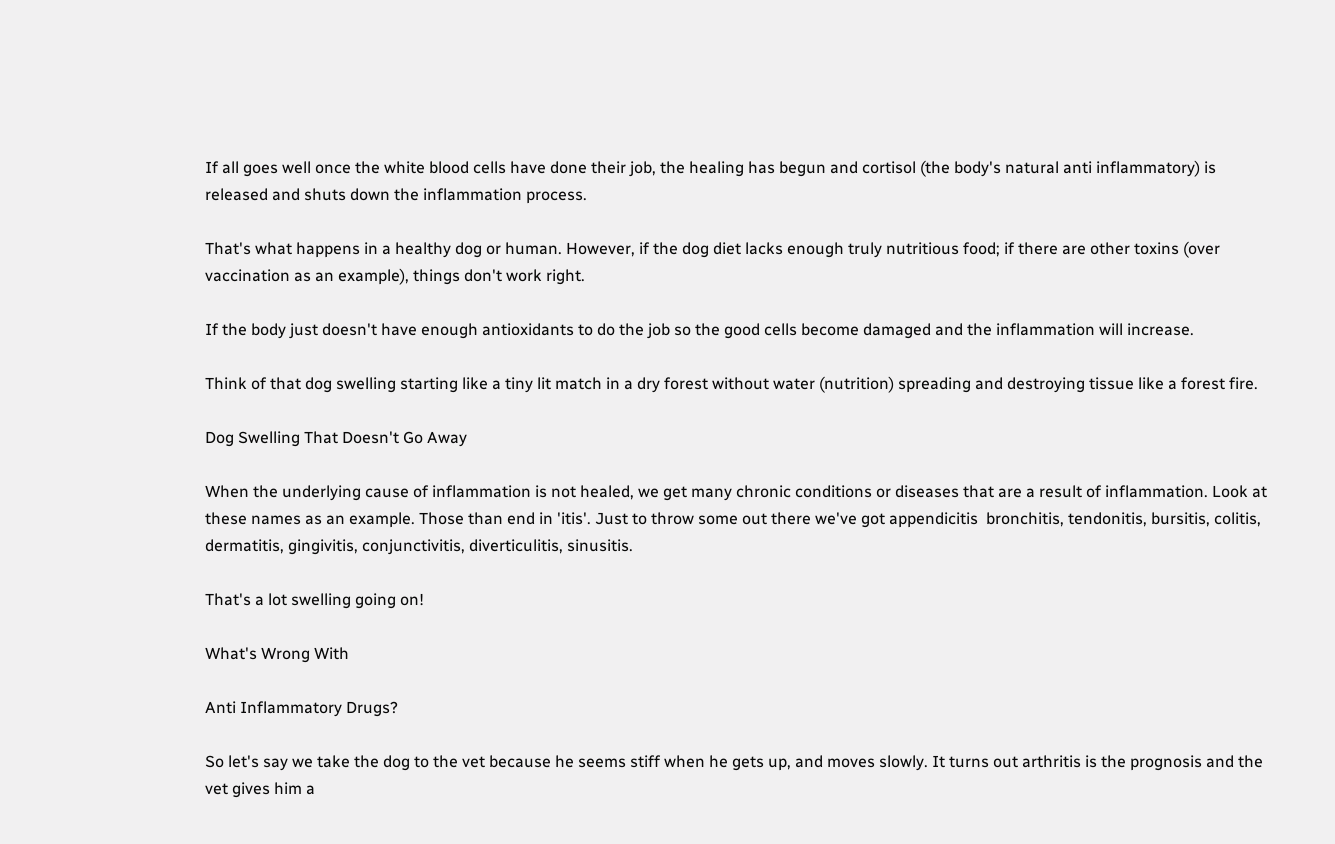If all goes well once the white blood cells have done their job, the healing has begun and cortisol (the body's natural anti inflammatory) is released and shuts down the inflammation process.

That's what happens in a healthy dog or human. However, if the dog diet lacks enough truly nutritious food; if there are other toxins (over vaccination as an example), things don't work right.

If the body just doesn't have enough antioxidants to do the job so the good cells become damaged and the inflammation will increase.

Think of that dog swelling starting like a tiny lit match in a dry forest without water (nutrition) spreading and destroying tissue like a forest fire.

Dog Swelling That Doesn't Go Away

When the underlying cause of inflammation is not healed, we get many chronic conditions or diseases that are a result of inflammation. Look at these names as an example. Those than end in 'itis'. Just to throw some out there we've got appendicitis  bronchitis, tendonitis, bursitis, colitis, dermatitis, gingivitis, conjunctivitis, diverticulitis, sinusitis.

That's a lot swelling going on!

What's Wrong With

Anti Inflammatory Drugs?

So let's say we take the dog to the vet because he seems stiff when he gets up, and moves slowly. It turns out arthritis is the prognosis and the vet gives him a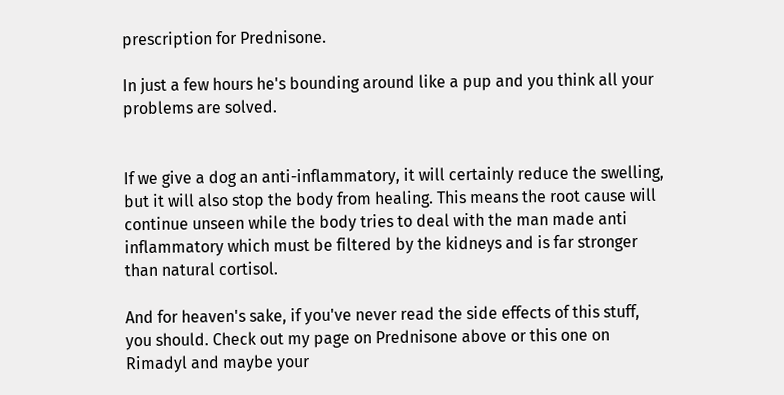prescription for Prednisone.

In just a few hours he's bounding around like a pup and you think all your problems are solved.


If we give a dog an anti-inflammatory, it will certainly reduce the swelling, but it will also stop the body from healing. This means the root cause will continue unseen while the body tries to deal with the man made anti inflammatory which must be filtered by the kidneys and is far stronger than natural cortisol.

And for heaven's sake, if you've never read the side effects of this stuff, you should. Check out my page on Prednisone above or this one on Rimadyl and maybe your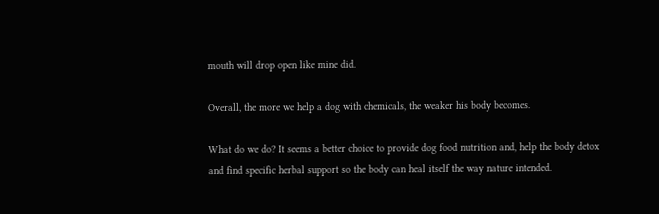mouth will drop open like mine did.

Overall, the more we help a dog with chemicals, the weaker his body becomes.

What do we do? It seems a better choice to provide dog food nutrition and, help the body detox and find specific herbal support so the body can heal itself the way nature intended.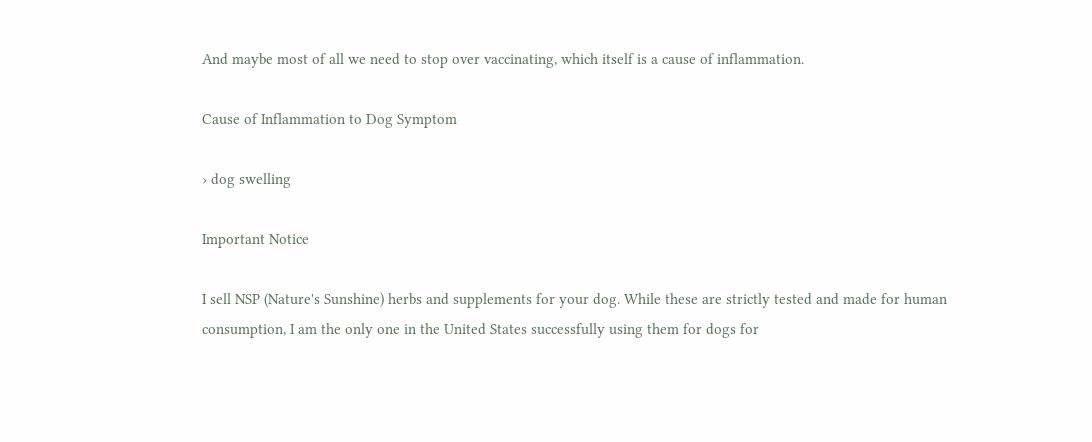And maybe most of all we need to stop over vaccinating, which itself is a cause of inflammation.

Cause of Inflammation to Dog Symptom

› dog swelling

Important Notice

I sell NSP (Nature's Sunshine) herbs and supplements for your dog. While these are strictly tested and made for human consumption, I am the only one in the United States successfully using them for dogs for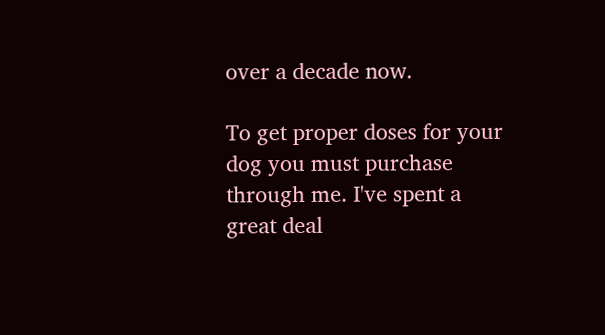over a decade now.

To get proper doses for your dog you must purchase through me. I've spent a great deal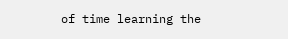of time learning the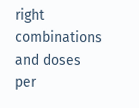right combinations and doses per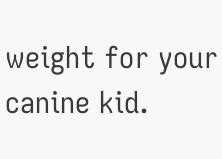weight for your canine kid.